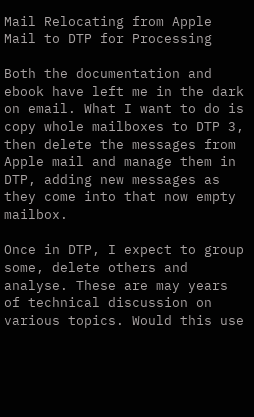Mail Relocating from Apple Mail to DTP for Processing

Both the documentation and ebook have left me in the dark on email. What I want to do is copy whole mailboxes to DTP 3, then delete the messages from Apple mail and manage them in DTP, adding new messages as they come into that now empty mailbox.

Once in DTP, I expect to group some, delete others and analyse. These are may years of technical discussion on various topics. Would this use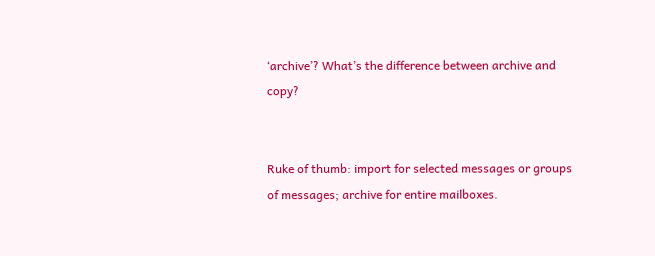‘archive’? What’s the difference between archive and copy?


Ruke of thumb: import for selected messages or groups of messages; archive for entire mailboxes.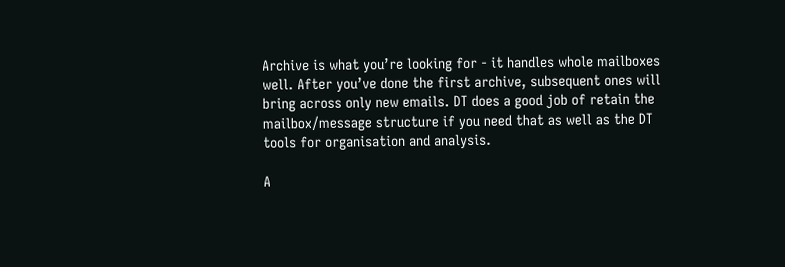Archive is what you’re looking for - it handles whole mailboxes well. After you’ve done the first archive, subsequent ones will bring across only new emails. DT does a good job of retain the mailbox/message structure if you need that as well as the DT tools for organisation and analysis.

A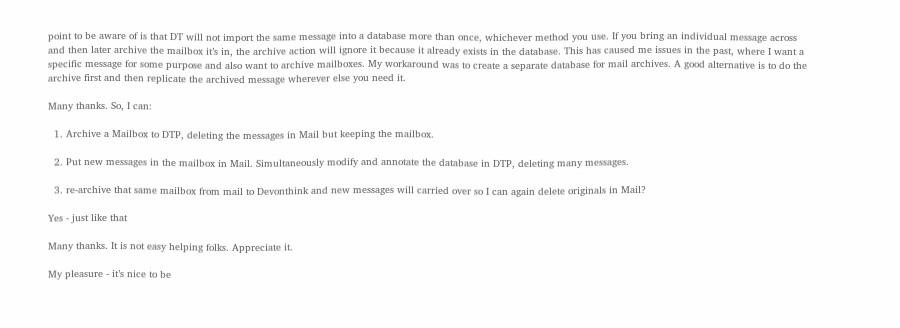point to be aware of is that DT will not import the same message into a database more than once, whichever method you use. If you bring an individual message across and then later archive the mailbox it’s in, the archive action will ignore it because it already exists in the database. This has caused me issues in the past, where I want a specific message for some purpose and also want to archive mailboxes. My workaround was to create a separate database for mail archives. A good alternative is to do the archive first and then replicate the archived message wherever else you need it.

Many thanks. So, I can:

  1. Archive a Mailbox to DTP, deleting the messages in Mail but keeping the mailbox.

  2. Put new messages in the mailbox in Mail. Simultaneously modify and annotate the database in DTP, deleting many messages.

  3. re-archive that same mailbox from mail to Devonthink and new messages will carried over so I can again delete originals in Mail?

Yes - just like that

Many thanks. It is not easy helping folks. Appreciate it.

My pleasure - it’s nice to be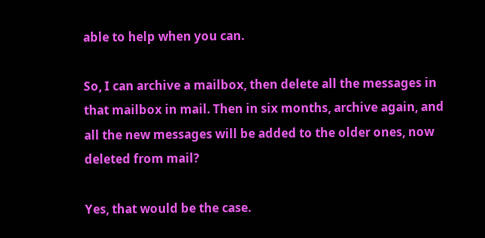able to help when you can.

So, I can archive a mailbox, then delete all the messages in that mailbox in mail. Then in six months, archive again, and all the new messages will be added to the older ones, now deleted from mail?

Yes, that would be the case.